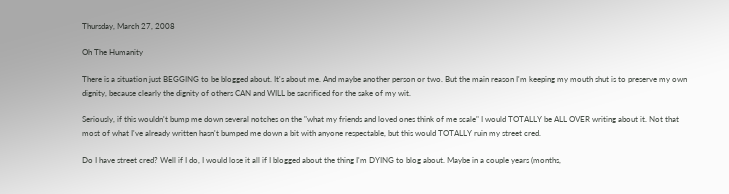Thursday, March 27, 2008

Oh The Humanity

There is a situation just BEGGING to be blogged about. It's about me. And maybe another person or two. But the main reason I'm keeping my mouth shut is to preserve my own dignity, because clearly the dignity of others CAN and WILL be sacrificed for the sake of my wit.

Seriously, if this wouldn't bump me down several notches on the "what my friends and loved ones think of me scale" I would TOTALLY be ALL OVER writing about it. Not that most of what I've already written hasn't bumped me down a bit with anyone respectable, but this would TOTALLY ruin my street cred.

Do I have street cred? Well if I do, I would lose it all if I blogged about the thing I'm DYING to blog about. Maybe in a couple years (months,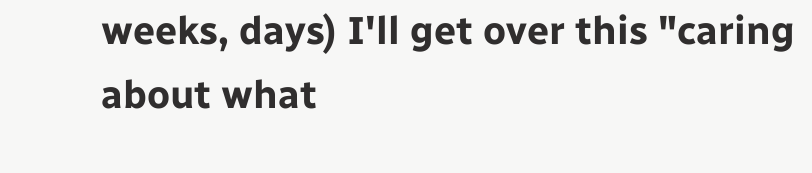weeks, days) I'll get over this "caring about what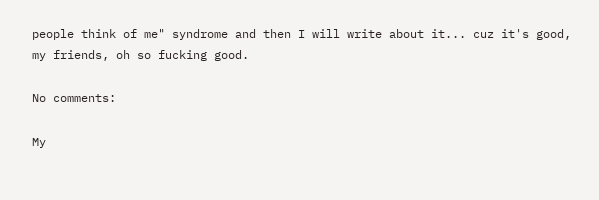people think of me" syndrome and then I will write about it... cuz it's good, my friends, oh so fucking good.

No comments:

My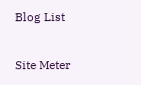Blog List

Site Meter